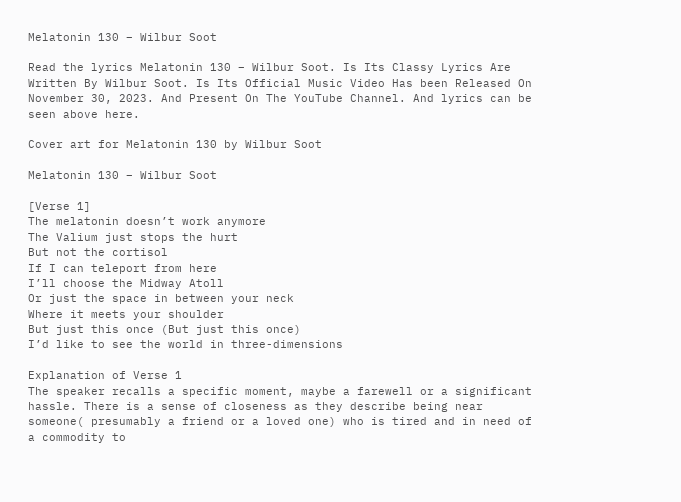Melatonin 130 – Wilbur Soot

Read the lyrics Melatonin 130 – Wilbur Soot. Is Its Classy Lyrics Are Written By Wilbur Soot. Is Its Official Music Video Has been Released On November 30, 2023. And Present On The YouTube Channel. And lyrics can be seen above here.

Cover art for Melatonin 130 by Wilbur Soot

Melatonin 130 – Wilbur Soot

[Verse 1]
The melatonin doesn’t work anymore
The Valium just stops the hurt
But not the cortisol
If I can teleport from here
I’ll choose the Midway Atoll
Or just the space in between your neck
Where it meets your shoulder
But just this once (But just this once)
I’d like to see the world in three-dimensions

Explanation of Verse 1
The speaker recalls a specific moment, maybe a farewell or a significant hassle. There is a sense of closeness as they describe being near someone( presumably a friend or a loved one) who is tired and in need of a commodity to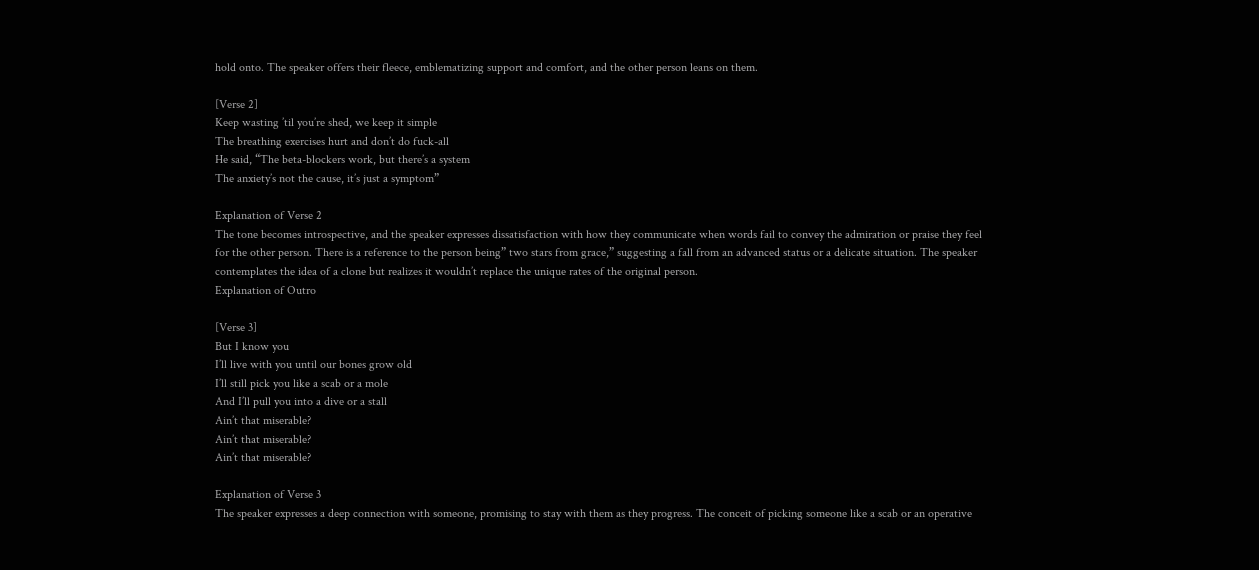hold onto. The speaker offers their fleece, emblematizing support and comfort, and the other person leans on them.

[Verse 2]
Keep wasting ’til you’re shed, we keep it simple
The breathing exercises hurt and don’t do fuck-all
He said, “The beta-blockers work, but there’s a system
The anxiety’s not the cause, it’s just a symptom”

Explanation of Verse 2
The tone becomes introspective, and the speaker expresses dissatisfaction with how they communicate when words fail to convey the admiration or praise they feel for the other person. There is a reference to the person being” two stars from grace,” suggesting a fall from an advanced status or a delicate situation. The speaker contemplates the idea of a clone but realizes it wouldn’t replace the unique rates of the original person.
Explanation of Outro

[Verse 3]
But I know you
I’ll live with you until our bones grow old
I’ll still pick you like a scab or a mole
And I’ll pull you into a dive or a stall
Ain’t that miserable?
Ain’t that miserable?
Ain’t that miserable?

Explanation of Verse 3
The speaker expresses a deep connection with someone, promising to stay with them as they progress. The conceit of picking someone like a scab or an operative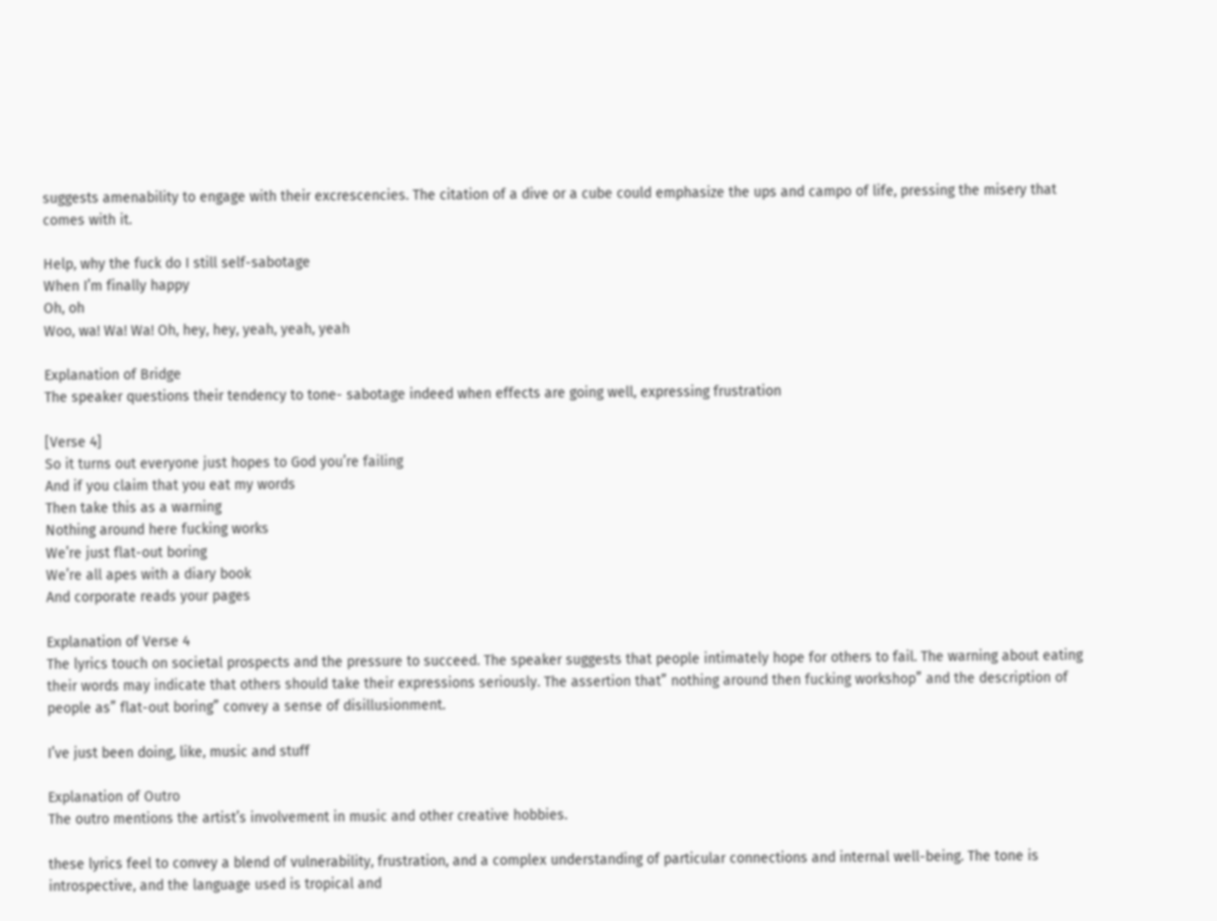suggests amenability to engage with their excrescencies. The citation of a dive or a cube could emphasize the ups and campo of life, pressing the misery that comes with it.

Help, why the fuck do I still self-sabotage
When I’m finally happy
Oh, oh
Woo, wa! Wa! Wa! Oh, hey, hey, yeah, yeah, yeah

Explanation of Bridge
The speaker questions their tendency to tone- sabotage indeed when effects are going well, expressing frustration

[Verse 4]
So it turns out everyone just hopes to God you’re failing
And if you claim that you eat my words
Then take this as a warning
Nothing around here fucking works
We’re just flat-out boring
We’re all apes with a diary book
And corporate reads your pages

Explanation of Verse 4
The lyrics touch on societal prospects and the pressure to succeed. The speaker suggests that people intimately hope for others to fail. The warning about eating their words may indicate that others should take their expressions seriously. The assertion that” nothing around then fucking workshop” and the description of people as” flat-out boring” convey a sense of disillusionment.

I’ve just been doing, like, music and stuff

Explanation of Outro
The outro mentions the artist’s involvement in music and other creative hobbies.

these lyrics feel to convey a blend of vulnerability, frustration, and a complex understanding of particular connections and internal well-being. The tone is introspective, and the language used is tropical and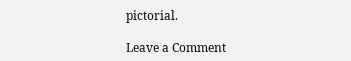pictorial.

Leave a Comment